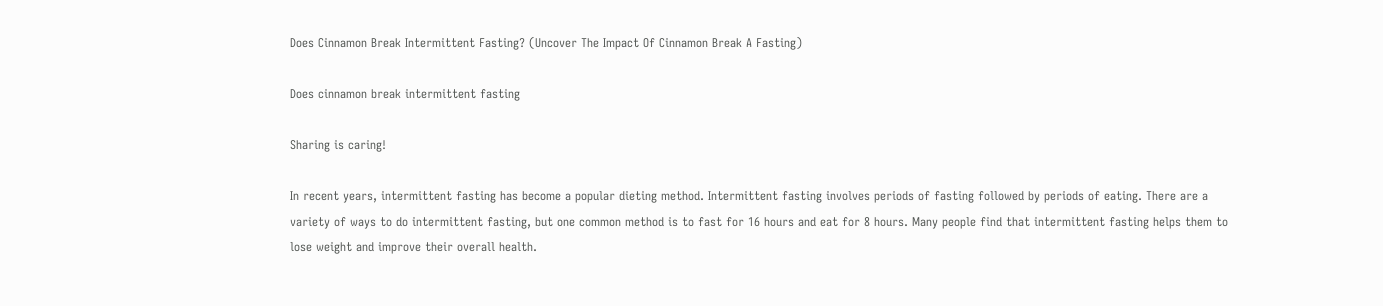Does Cinnamon Break Intermittent Fasting? (Uncover The Impact Of Cinnamon Break A Fasting)

Does cinnamon break intermittent fasting

Sharing is caring!

In recent years, intermittent fasting has become a popular dieting method. Intermittent fasting involves periods of fasting followed by periods of eating. There are a variety of ways to do intermittent fasting, but one common method is to fast for 16 hours and eat for 8 hours. Many people find that intermittent fasting helps them to lose weight and improve their overall health.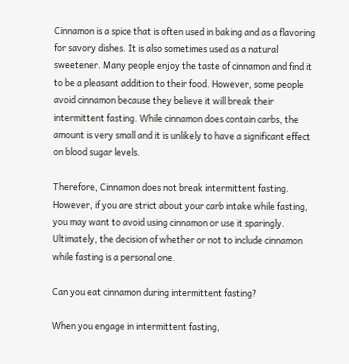Cinnamon is a spice that is often used in baking and as a flavoring for savory dishes. It is also sometimes used as a natural sweetener. Many people enjoy the taste of cinnamon and find it to be a pleasant addition to their food. However, some people avoid cinnamon because they believe it will break their intermittent fasting. While cinnamon does contain carbs, the amount is very small and it is unlikely to have a significant effect on blood sugar levels.

Therefore, Cinnamon does not break intermittent fasting. However, if you are strict about your carb intake while fasting, you may want to avoid using cinnamon or use it sparingly. Ultimately, the decision of whether or not to include cinnamon while fasting is a personal one.

Can you eat cinnamon during intermittent fasting?

When you engage in intermittent fasting,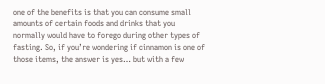one of the benefits is that you can consume small amounts of certain foods and drinks that you normally would have to forego during other types of fasting. So, if you’re wondering if cinnamon is one of those items, the answer is yes… but with a few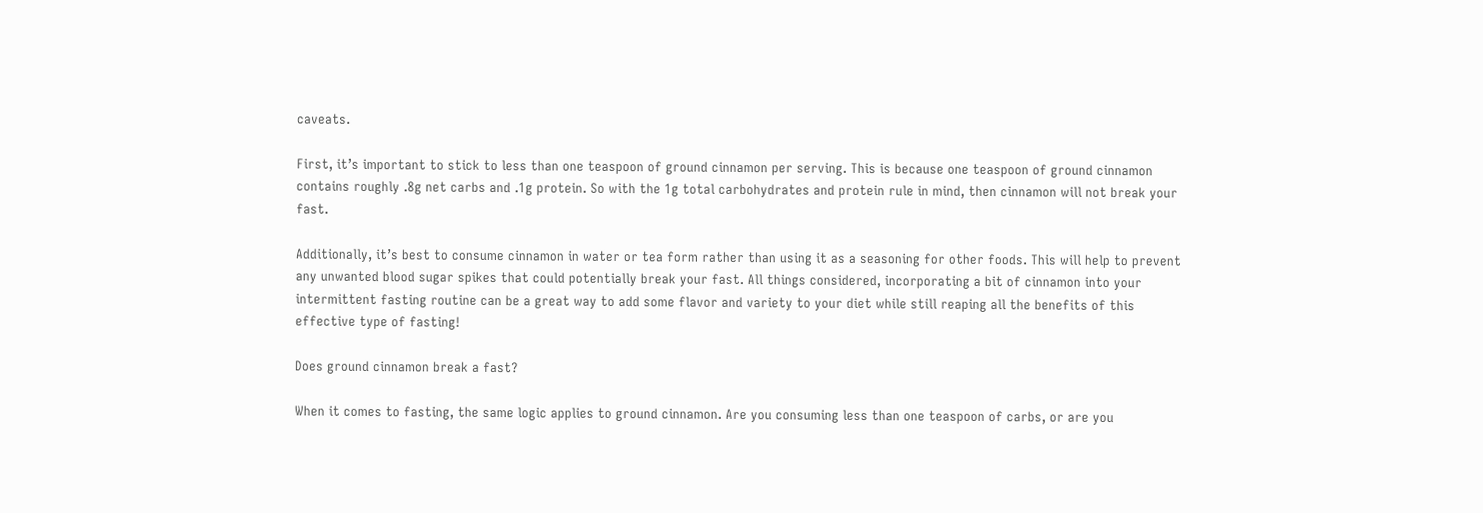caveats.

First, it’s important to stick to less than one teaspoon of ground cinnamon per serving. This is because one teaspoon of ground cinnamon contains roughly .8g net carbs and .1g protein. So with the 1g total carbohydrates and protein rule in mind, then cinnamon will not break your fast.

Additionally, it’s best to consume cinnamon in water or tea form rather than using it as a seasoning for other foods. This will help to prevent any unwanted blood sugar spikes that could potentially break your fast. All things considered, incorporating a bit of cinnamon into your intermittent fasting routine can be a great way to add some flavor and variety to your diet while still reaping all the benefits of this effective type of fasting!

Does ground cinnamon break a fast?

When it comes to fasting, the same logic applies to ground cinnamon. Are you consuming less than one teaspoon of carbs, or are you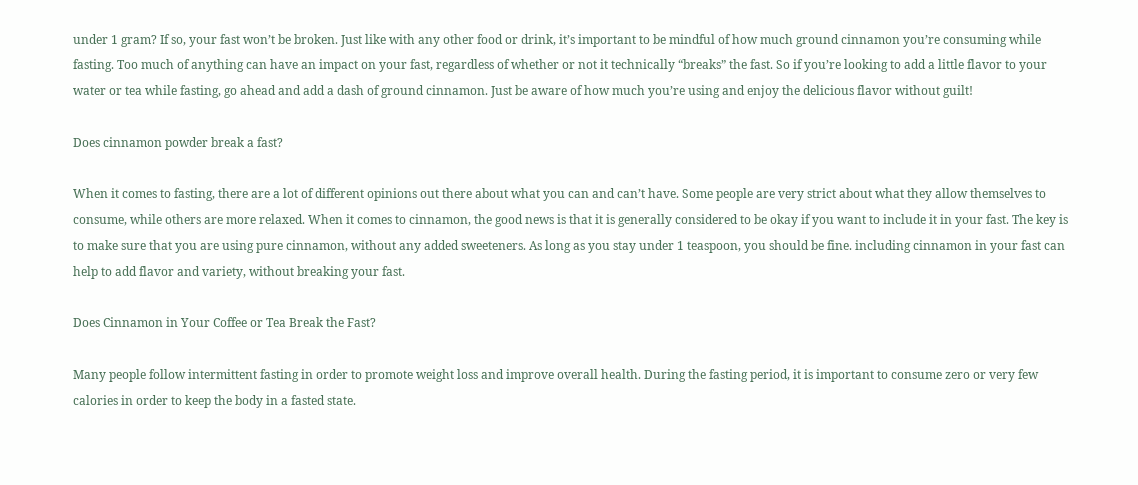under 1 gram? If so, your fast won’t be broken. Just like with any other food or drink, it’s important to be mindful of how much ground cinnamon you’re consuming while fasting. Too much of anything can have an impact on your fast, regardless of whether or not it technically “breaks” the fast. So if you’re looking to add a little flavor to your water or tea while fasting, go ahead and add a dash of ground cinnamon. Just be aware of how much you’re using and enjoy the delicious flavor without guilt!

Does cinnamon powder break a fast?

When it comes to fasting, there are a lot of different opinions out there about what you can and can’t have. Some people are very strict about what they allow themselves to consume, while others are more relaxed. When it comes to cinnamon, the good news is that it is generally considered to be okay if you want to include it in your fast. The key is to make sure that you are using pure cinnamon, without any added sweeteners. As long as you stay under 1 teaspoon, you should be fine. including cinnamon in your fast can help to add flavor and variety, without breaking your fast.

Does Cinnamon in Your Coffee or Tea Break the Fast?

Many people follow intermittent fasting in order to promote weight loss and improve overall health. During the fasting period, it is important to consume zero or very few calories in order to keep the body in a fasted state.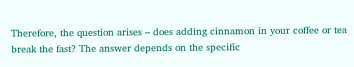Therefore, the question arises – does adding cinnamon in your coffee or tea break the fast? The answer depends on the specific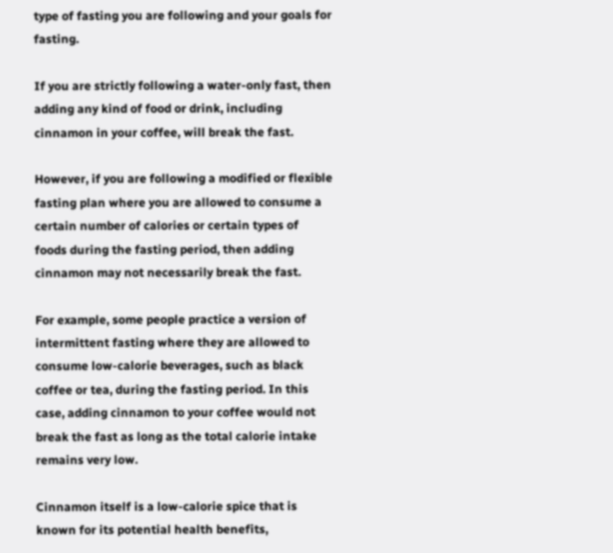type of fasting you are following and your goals for fasting.

If you are strictly following a water-only fast, then adding any kind of food or drink, including cinnamon in your coffee, will break the fast.

However, if you are following a modified or flexible fasting plan where you are allowed to consume a certain number of calories or certain types of foods during the fasting period, then adding cinnamon may not necessarily break the fast.

For example, some people practice a version of intermittent fasting where they are allowed to consume low-calorie beverages, such as black coffee or tea, during the fasting period. In this case, adding cinnamon to your coffee would not break the fast as long as the total calorie intake remains very low.

Cinnamon itself is a low-calorie spice that is known for its potential health benefits,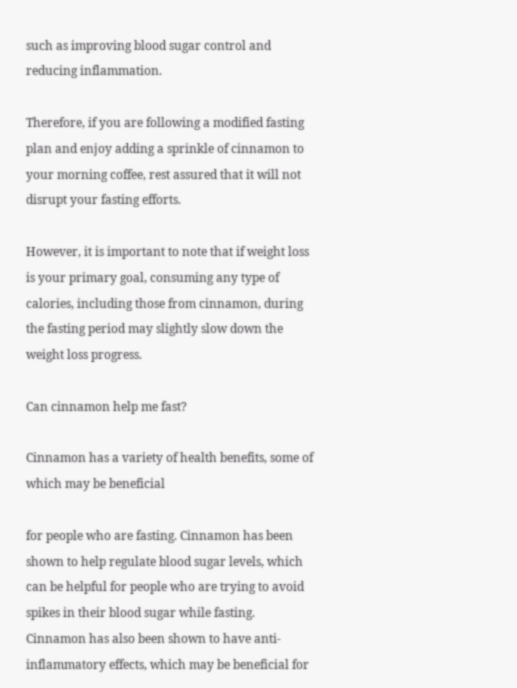such as improving blood sugar control and reducing inflammation.

Therefore, if you are following a modified fasting plan and enjoy adding a sprinkle of cinnamon to your morning coffee, rest assured that it will not disrupt your fasting efforts.

However, it is important to note that if weight loss is your primary goal, consuming any type of calories, including those from cinnamon, during the fasting period may slightly slow down the weight loss progress.

Can cinnamon help me fast?

Cinnamon has a variety of health benefits, some of which may be beneficial

for people who are fasting. Cinnamon has been shown to help regulate blood sugar levels, which can be helpful for people who are trying to avoid spikes in their blood sugar while fasting. Cinnamon has also been shown to have anti-inflammatory effects, which may be beneficial for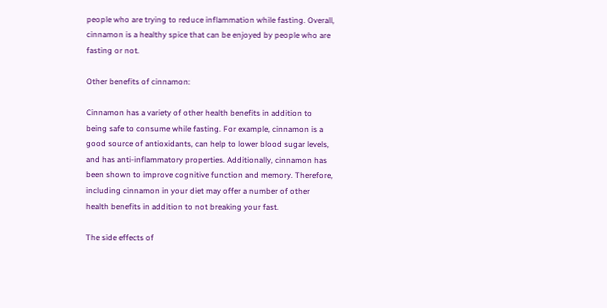people who are trying to reduce inflammation while fasting. Overall, cinnamon is a healthy spice that can be enjoyed by people who are fasting or not.

Other benefits of cinnamon:

Cinnamon has a variety of other health benefits in addition to being safe to consume while fasting. For example, cinnamon is a good source of antioxidants, can help to lower blood sugar levels, and has anti-inflammatory properties. Additionally, cinnamon has been shown to improve cognitive function and memory. Therefore, including cinnamon in your diet may offer a number of other health benefits in addition to not breaking your fast.

The side effects of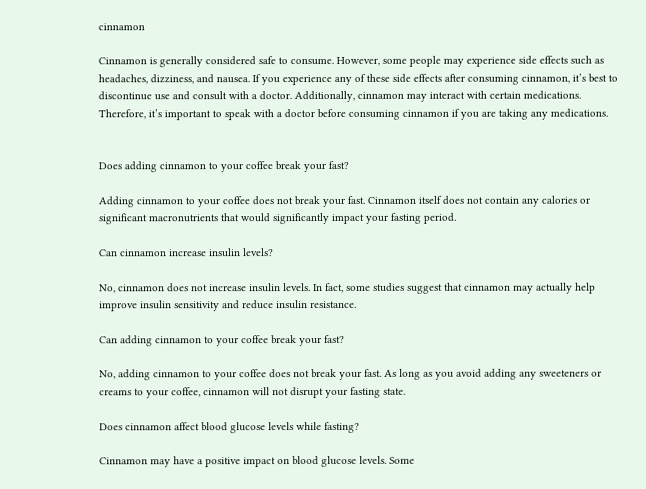cinnamon

Cinnamon is generally considered safe to consume. However, some people may experience side effects such as headaches, dizziness, and nausea. If you experience any of these side effects after consuming cinnamon, it’s best to discontinue use and consult with a doctor. Additionally, cinnamon may interact with certain medications. Therefore, it’s important to speak with a doctor before consuming cinnamon if you are taking any medications.


Does adding cinnamon to your coffee break your fast?

Adding cinnamon to your coffee does not break your fast. Cinnamon itself does not contain any calories or significant macronutrients that would significantly impact your fasting period.

Can cinnamon increase insulin levels?

No, cinnamon does not increase insulin levels. In fact, some studies suggest that cinnamon may actually help improve insulin sensitivity and reduce insulin resistance.

Can adding cinnamon to your coffee break your fast?

No, adding cinnamon to your coffee does not break your fast. As long as you avoid adding any sweeteners or creams to your coffee, cinnamon will not disrupt your fasting state.

Does cinnamon affect blood glucose levels while fasting?

Cinnamon may have a positive impact on blood glucose levels. Some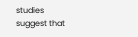studies suggest that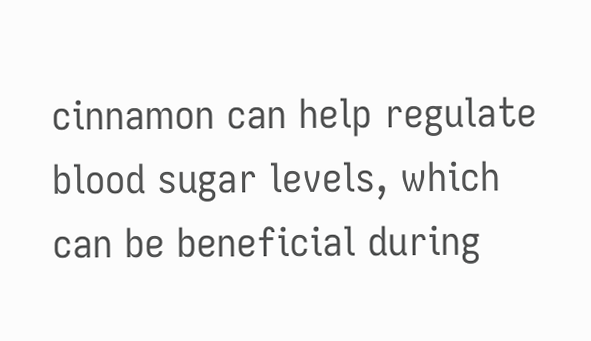cinnamon can help regulate blood sugar levels, which can be beneficial during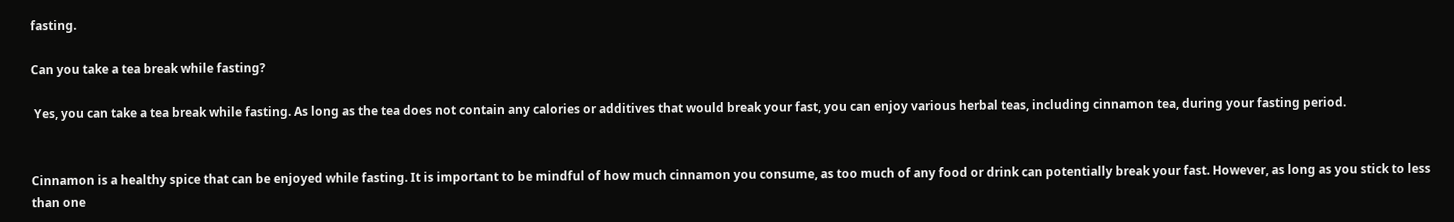fasting.

Can you take a tea break while fasting?

 Yes, you can take a tea break while fasting. As long as the tea does not contain any calories or additives that would break your fast, you can enjoy various herbal teas, including cinnamon tea, during your fasting period.


Cinnamon is a healthy spice that can be enjoyed while fasting. It is important to be mindful of how much cinnamon you consume, as too much of any food or drink can potentially break your fast. However, as long as you stick to less than one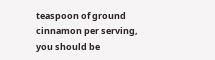teaspoon of ground cinnamon per serving, you should be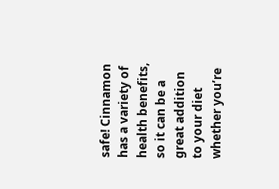safe! Cinnamon has a variety of health benefits, so it can be a great addition to your diet whether you’re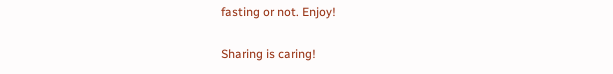fasting or not. Enjoy!

Sharing is caring!